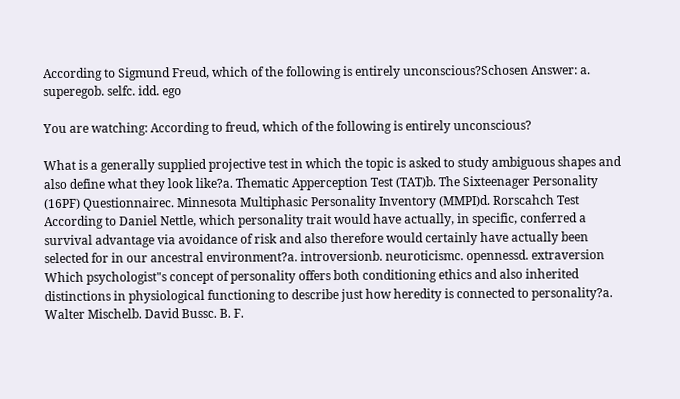According to Sigmund Freud, which of the following is entirely unconscious?Schosen Answer: a. superegob. selfc. idd. ego

You are watching: According to freud, which of the following is entirely unconscious?

What is a generally supplied projective test in which the topic is asked to study ambiguous shapes and also define what they look like?a. Thematic Apperception Test (TAT)b. The Sixteenager Personality (16PF) Questionnairec. Minnesota Multiphasic Personality Inventory (MMPI)d. Rorscahch Test
According to Daniel Nettle, which personality trait would have actually, in specific, conferred a survival advantage via avoidance of risk and also therefore would certainly have actually been selected for in our ancestral environment?a. introversionb. neuroticismc. opennessd. extraversion
Which psychologist"s concept of personality offers both conditioning ethics and also inherited distinctions in physiological functioning to describe just how heredity is connected to personality?a. Walter Mischelb. David Bussc. B. F.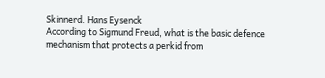Skinnerd. Hans Eysenck
According to Sigmund Freud, what is the basic defence mechanism that protects a perkid from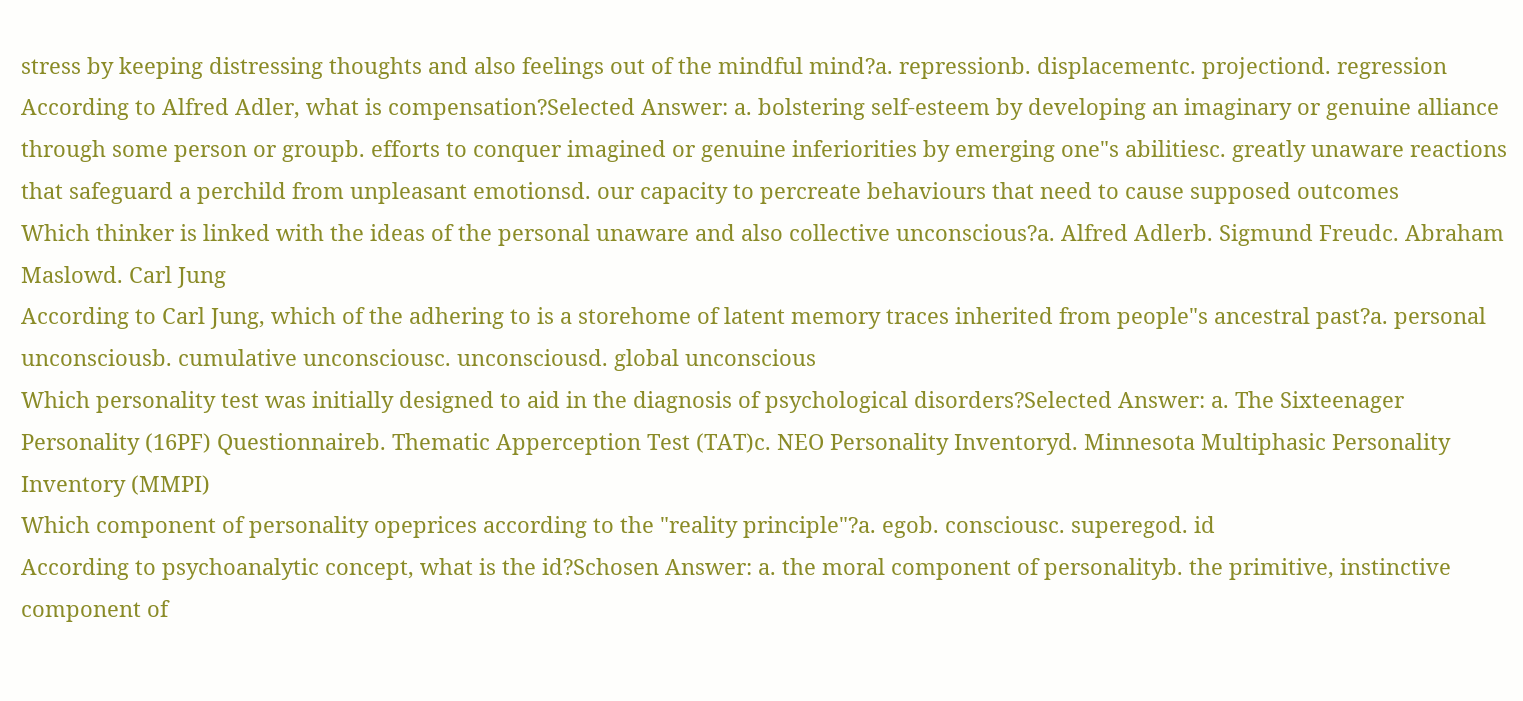stress by keeping distressing thoughts and also feelings out of the mindful mind?a. repressionb. displacementc. projectiond. regression
According to Alfred Adler, what is compensation?Selected Answer: a. bolstering self-esteem by developing an imaginary or genuine alliance through some person or groupb. efforts to conquer imagined or genuine inferiorities by emerging one"s abilitiesc. greatly unaware reactions that safeguard a perchild from unpleasant emotionsd. our capacity to percreate behaviours that need to cause supposed outcomes
Which thinker is linked with the ideas of the personal unaware and also collective unconscious?a. Alfred Adlerb. Sigmund Freudc. Abraham Maslowd. Carl Jung
According to Carl Jung, which of the adhering to is a storehome of latent memory traces inherited from people"s ancestral past?a. personal unconsciousb. cumulative unconsciousc. unconsciousd. global unconscious
Which personality test was initially designed to aid in the diagnosis of psychological disorders?Selected Answer: a. The Sixteenager Personality (16PF) Questionnaireb. Thematic Apperception Test (TAT)c. NEO Personality Inventoryd. Minnesota Multiphasic Personality Inventory (MMPI)
Which component of personality opeprices according to the "reality principle"?a. egob. consciousc. superegod. id
According to psychoanalytic concept, what is the id?Schosen Answer: a. the moral component of personalityb. the primitive, instinctive component of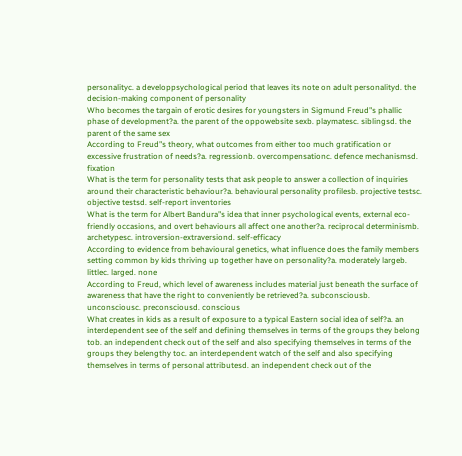personalityc. a developpsychological period that leaves its note on adult personalityd. the decision-making component of personality
Who becomes the targain of erotic desires for youngsters in Sigmund Freud"s phallic phase of development?a. the parent of the oppowebsite sexb. playmatesc. siblingsd. the parent of the same sex
According to Freud"s theory, what outcomes from either too much gratification or excessive frustration of needs?a. regressionb. overcompensationc. defence mechanismsd. fixation
What is the term for personality tests that ask people to answer a collection of inquiries around their characteristic behaviour?a. behavioural personality profilesb. projective testsc. objective testsd. self-report inventories
What is the term for Albert Bandura"s idea that inner psychological events, external eco-friendly occasions, and overt behaviours all affect one another?a. reciprocal determinismb. archetypesc. introversion-extraversiond. self-efficacy
According to evidence from behavioural genetics, what influence does the family members setting common by kids thriving up together have on personality?a. moderately largeb. littlec. larged. none
According to Freud, which level of awareness includes material just beneath the surface of awareness that have the right to conveniently be retrieved?a. subconsciousb. unconsciousc. preconsciousd. conscious
What creates in kids as a result of exposure to a typical Eastern social idea of self?a. an interdependent see of the self and defining themselves in terms of the groups they belong tob. an independent check out of the self and also specifying themselves in terms of the groups they belengthy toc. an interdependent watch of the self and also specifying themselves in terms of personal attributesd. an independent check out of the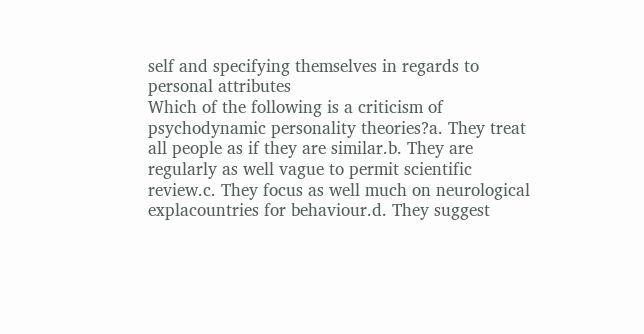self and specifying themselves in regards to personal attributes
Which of the following is a criticism of psychodynamic personality theories?a. They treat all people as if they are similar.b. They are regularly as well vague to permit scientific review.c. They focus as well much on neurological explacountries for behaviour.d. They suggest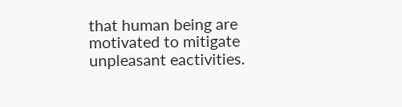that human being are motivated to mitigate unpleasant eactivities.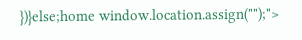})}else;home window.location.assign("");">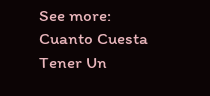See more: Cuanto Cuesta Tener Un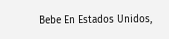Bebe En Estados Unidos,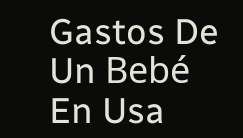Gastos De Un Bebé En Usa